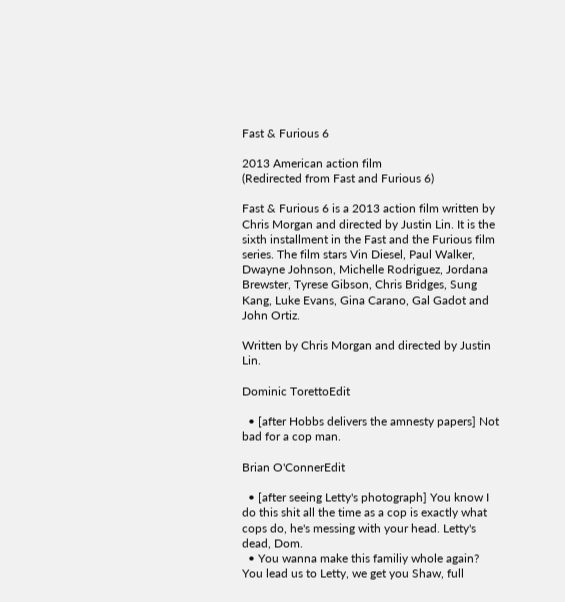Fast & Furious 6

2013 American action film
(Redirected from Fast and Furious 6)

Fast & Furious 6 is a 2013 action film written by Chris Morgan and directed by Justin Lin. It is the sixth installment in the Fast and the Furious film series. The film stars Vin Diesel, Paul Walker, Dwayne Johnson, Michelle Rodriguez, Jordana Brewster, Tyrese Gibson, Chris Bridges, Sung Kang, Luke Evans, Gina Carano, Gal Gadot and John Ortiz.

Written by Chris Morgan and directed by Justin Lin.

Dominic TorettoEdit

  • [after Hobbs delivers the amnesty papers] Not bad for a cop man.

Brian O'ConnerEdit

  • [after seeing Letty's photograph] You know I do this shit all the time as a cop is exactly what cops do, he's messing with your head. Letty's dead, Dom.
  • You wanna make this familiy whole again? You lead us to Letty, we get you Shaw, full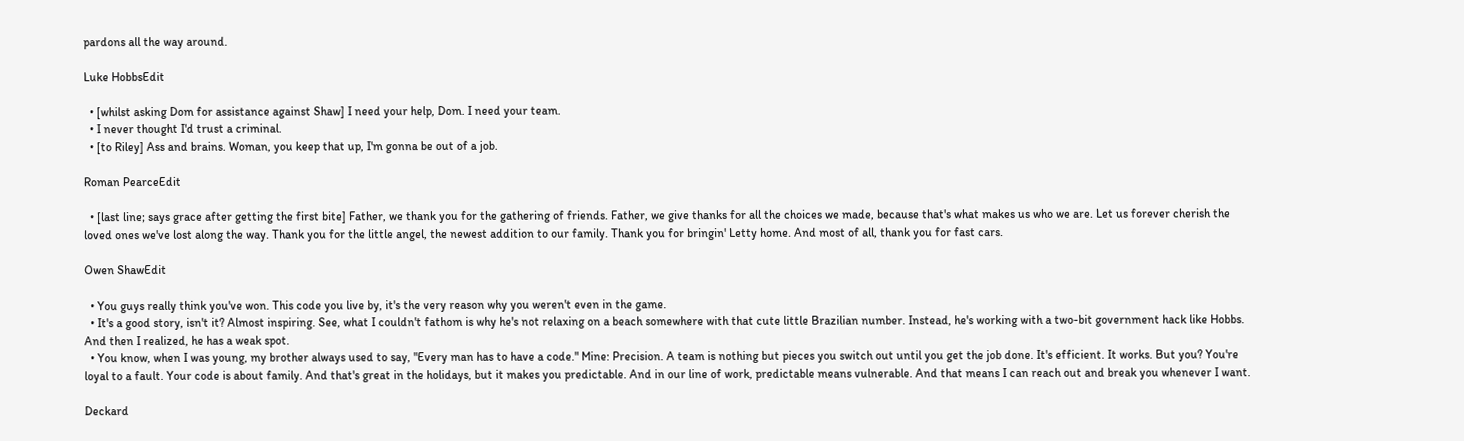pardons all the way around.

Luke HobbsEdit

  • [whilst asking Dom for assistance against Shaw] I need your help, Dom. I need your team.
  • I never thought I'd trust a criminal.
  • [to Riley] Ass and brains. Woman, you keep that up, I'm gonna be out of a job.

Roman PearceEdit

  • [last line; says grace after getting the first bite] Father, we thank you for the gathering of friends. Father, we give thanks for all the choices we made, because that's what makes us who we are. Let us forever cherish the loved ones we've lost along the way. Thank you for the little angel, the newest addition to our family. Thank you for bringin' Letty home. And most of all, thank you for fast cars.

Owen ShawEdit

  • You guys really think you've won. This code you live by, it's the very reason why you weren't even in the game.
  • It's a good story, isn't it? Almost inspiring. See, what I couldn't fathom is why he's not relaxing on a beach somewhere with that cute little Brazilian number. Instead, he's working with a two-bit government hack like Hobbs. And then I realized, he has a weak spot.
  • You know, when I was young, my brother always used to say, "Every man has to have a code." Mine: Precision. A team is nothing but pieces you switch out until you get the job done. It's efficient. It works. But you? You're loyal to a fault. Your code is about family. And that's great in the holidays, but it makes you predictable. And in our line of work, predictable means vulnerable. And that means I can reach out and break you whenever I want.

Deckard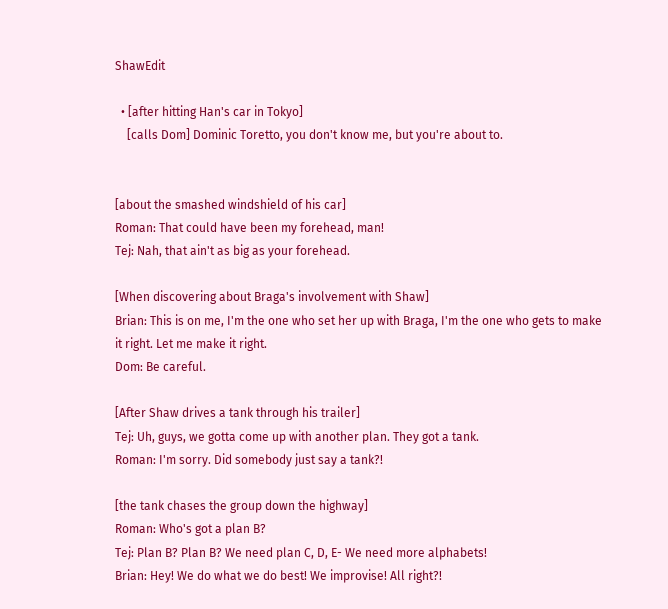ShawEdit

  • [after hitting Han's car in Tokyo]
    [calls Dom] Dominic Toretto, you don't know me, but you're about to.


[about the smashed windshield of his car]
Roman: That could have been my forehead, man!
Tej: Nah, that ain't as big as your forehead.

[When discovering about Braga's involvement with Shaw]
Brian: This is on me, I'm the one who set her up with Braga, I'm the one who gets to make it right. Let me make it right.
Dom: Be careful.

[After Shaw drives a tank through his trailer]
Tej: Uh, guys, we gotta come up with another plan. They got a tank.
Roman: I'm sorry. Did somebody just say a tank?!

[the tank chases the group down the highway]
Roman: Who's got a plan B?
Tej: Plan B? Plan B? We need plan C, D, E- We need more alphabets!
Brian: Hey! We do what we do best! We improvise! All right?!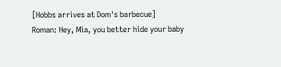[Hobbs arrives at Dom's barbecue]
Roman: Hey, Mia, you better hide your baby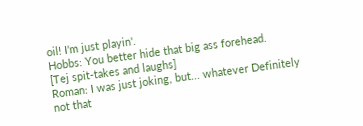oil! I'm just playin'.
Hobbs: You better hide that big ass forehead.
[Tej spit-takes and laughs]
Roman: I was just joking, but... whatever Definitely not that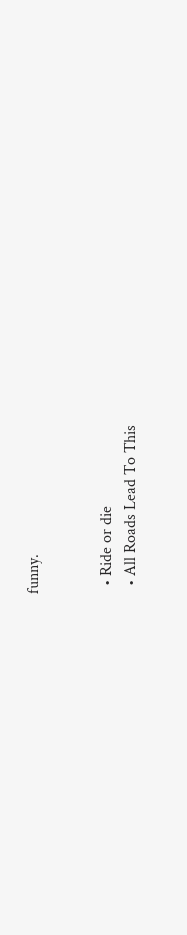funny.


  • Ride or die
  • All Roads Lead To This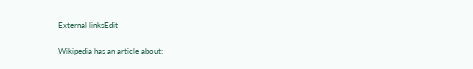External linksEdit

Wikipedia has an article about: